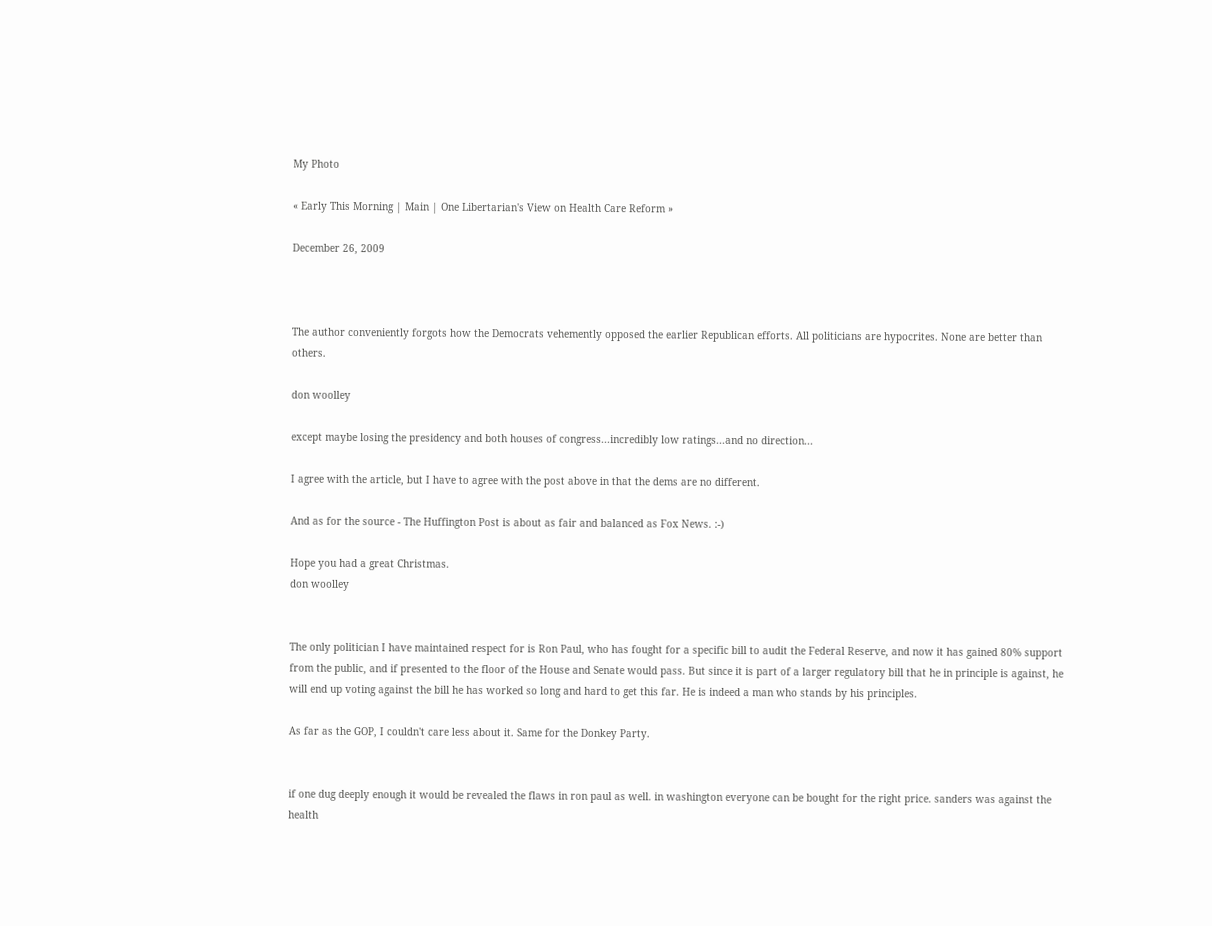My Photo

« Early This Morning | Main | One Libertarian's View on Health Care Reform »

December 26, 2009



The author conveniently forgots how the Democrats vehemently opposed the earlier Republican efforts. All politicians are hypocrites. None are better than others.

don woolley

except maybe losing the presidency and both houses of congress...incredibly low ratings...and no direction...

I agree with the article, but I have to agree with the post above in that the dems are no different.

And as for the source - The Huffington Post is about as fair and balanced as Fox News. :-)

Hope you had a great Christmas.
don woolley


The only politician I have maintained respect for is Ron Paul, who has fought for a specific bill to audit the Federal Reserve, and now it has gained 80% support from the public, and if presented to the floor of the House and Senate would pass. But since it is part of a larger regulatory bill that he in principle is against, he will end up voting against the bill he has worked so long and hard to get this far. He is indeed a man who stands by his principles.

As far as the GOP, I couldn't care less about it. Same for the Donkey Party.


if one dug deeply enough it would be revealed the flaws in ron paul as well. in washington everyone can be bought for the right price. sanders was against the health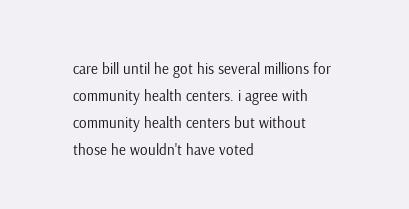care bill until he got his several millions for community health centers. i agree with community health centers but without those he wouldn't have voted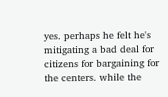yes. perhaps he felt he's mitigating a bad deal for citizens for bargaining for the centers. while the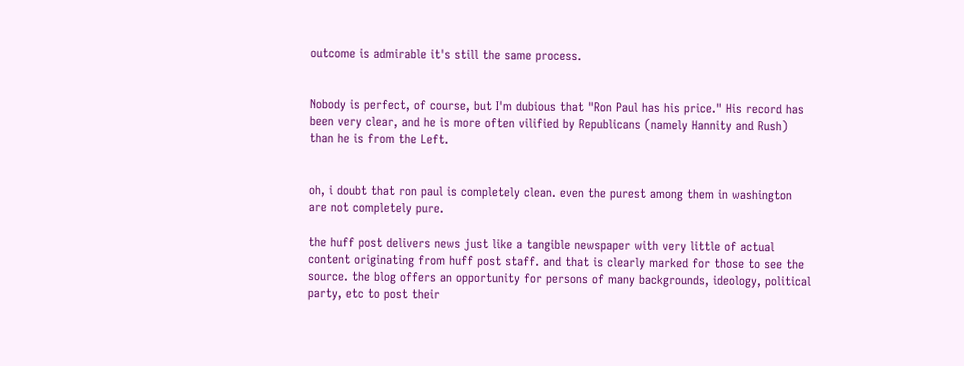outcome is admirable it's still the same process.


Nobody is perfect, of course, but I'm dubious that "Ron Paul has his price." His record has been very clear, and he is more often vilified by Republicans (namely Hannity and Rush) than he is from the Left.


oh, i doubt that ron paul is completely clean. even the purest among them in washington are not completely pure.

the huff post delivers news just like a tangible newspaper with very little of actual content originating from huff post staff. and that is clearly marked for those to see the source. the blog offers an opportunity for persons of many backgrounds, ideology, political party, etc to post their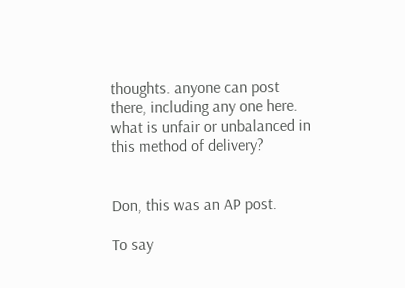thoughts. anyone can post there, including any one here. what is unfair or unbalanced in this method of delivery?


Don, this was an AP post.

To say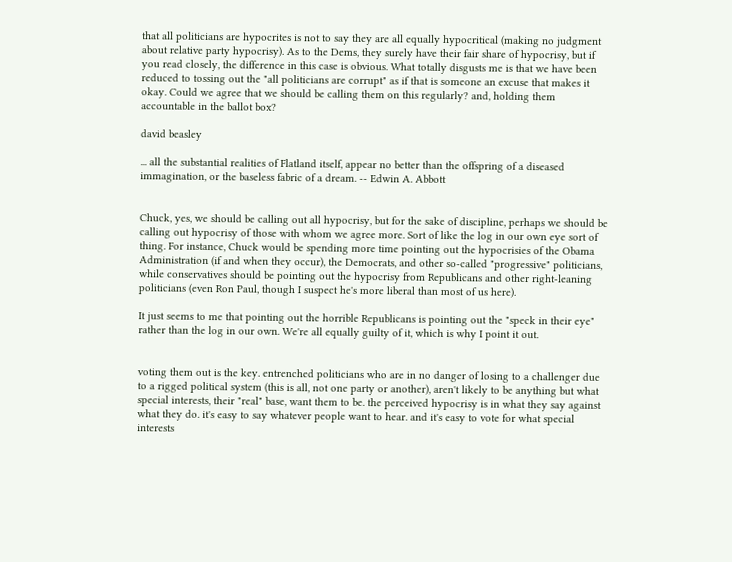that all politicians are hypocrites is not to say they are all equally hypocritical (making no judgment about relative party hypocrisy). As to the Dems, they surely have their fair share of hypocrisy, but if you read closely, the difference in this case is obvious. What totally disgusts me is that we have been reduced to tossing out the "all politicians are corrupt" as if that is someone an excuse that makes it okay. Could we agree that we should be calling them on this regularly? and, holding them accountable in the ballot box?

david beasley

... all the substantial realities of Flatland itself, appear no better than the offspring of a diseased immagination, or the baseless fabric of a dream. -- Edwin A. Abbott


Chuck, yes, we should be calling out all hypocrisy, but for the sake of discipline, perhaps we should be calling out hypocrisy of those with whom we agree more. Sort of like the log in our own eye sort of thing. For instance, Chuck would be spending more time pointing out the hypocrisies of the Obama Administration (if and when they occur), the Democrats, and other so-called "progressive" politicians, while conservatives should be pointing out the hypocrisy from Republicans and other right-leaning politicians (even Ron Paul, though I suspect he's more liberal than most of us here).

It just seems to me that pointing out the horrible Republicans is pointing out the "speck in their eye" rather than the log in our own. We're all equally guilty of it, which is why I point it out.


voting them out is the key. entrenched politicians who are in no danger of losing to a challenger due to a rigged political system (this is all, not one party or another), aren't likely to be anything but what special interests, their "real" base, want them to be. the perceived hypocrisy is in what they say against what they do. it's easy to say whatever people want to hear. and it's easy to vote for what special interests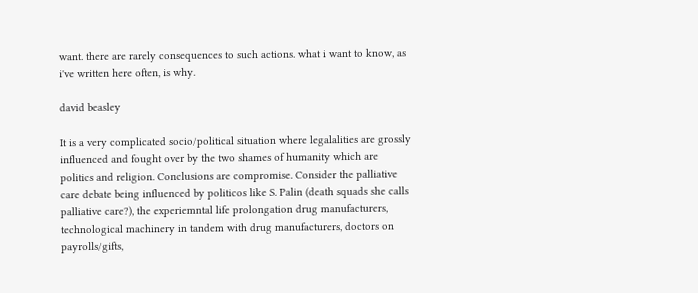want. there are rarely consequences to such actions. what i want to know, as i've written here often, is why.

david beasley

It is a very complicated socio/political situation where legalalities are grossly influenced and fought over by the two shames of humanity which are politics and religion. Conclusions are compromise. Consider the palliative care debate being influenced by politicos like S. Palin (death squads she calls palliative care?), the experiemntal life prolongation drug manufacturers, technological machinery in tandem with drug manufacturers, doctors on payrolls/gifts,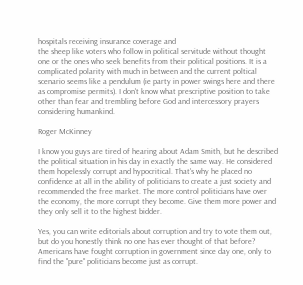hospitals receiving insurance coverage and
the sheep like voters who follow in political servitude without thought one or the ones who seek benefits from their political positions. It is a complicated polarity with much in between and the current poltical scenario seems like a pendulum (ie party in power swings here and there as compromise permits). I don't know what prescriptive position to take other than fear and trembling before God and intercessory prayers considering humankind.

Roger McKinney

I know you guys are tired of hearing about Adam Smith, but he described the political situation in his day in exactly the same way. He considered them hopelessly corrupt and hypocritical. That's why he placed no confidence at all in the ability of politicians to create a just society and recommended the free market. The more control politicians have over the economy, the more corrupt they become. Give them more power and they only sell it to the highest bidder.

Yes, you can write editorials about corruption and try to vote them out, but do you honestly think no one has ever thought of that before? Americans have fought corruption in government since day one, only to find the "pure" politicians become just as corrupt.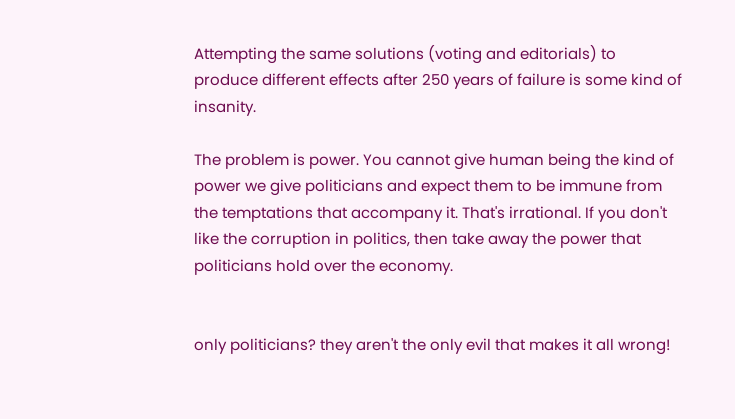Attempting the same solutions (voting and editorials) to produce different effects after 250 years of failure is some kind of insanity.

The problem is power. You cannot give human being the kind of power we give politicians and expect them to be immune from the temptations that accompany it. That's irrational. If you don't like the corruption in politics, then take away the power that politicians hold over the economy.


only politicians? they aren't the only evil that makes it all wrong!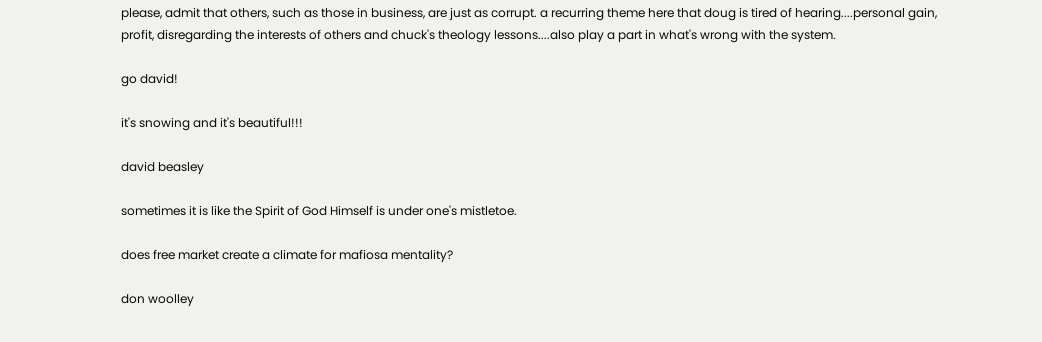please, admit that others, such as those in business, are just as corrupt. a recurring theme here that doug is tired of hearing....personal gain,
profit, disregarding the interests of others and chuck's theology lessons....also play a part in what's wrong with the system.

go david!

it's snowing and it's beautiful!!!

david beasley

sometimes it is like the Spirit of God Himself is under one's mistletoe.

does free market create a climate for mafiosa mentality?

don woolley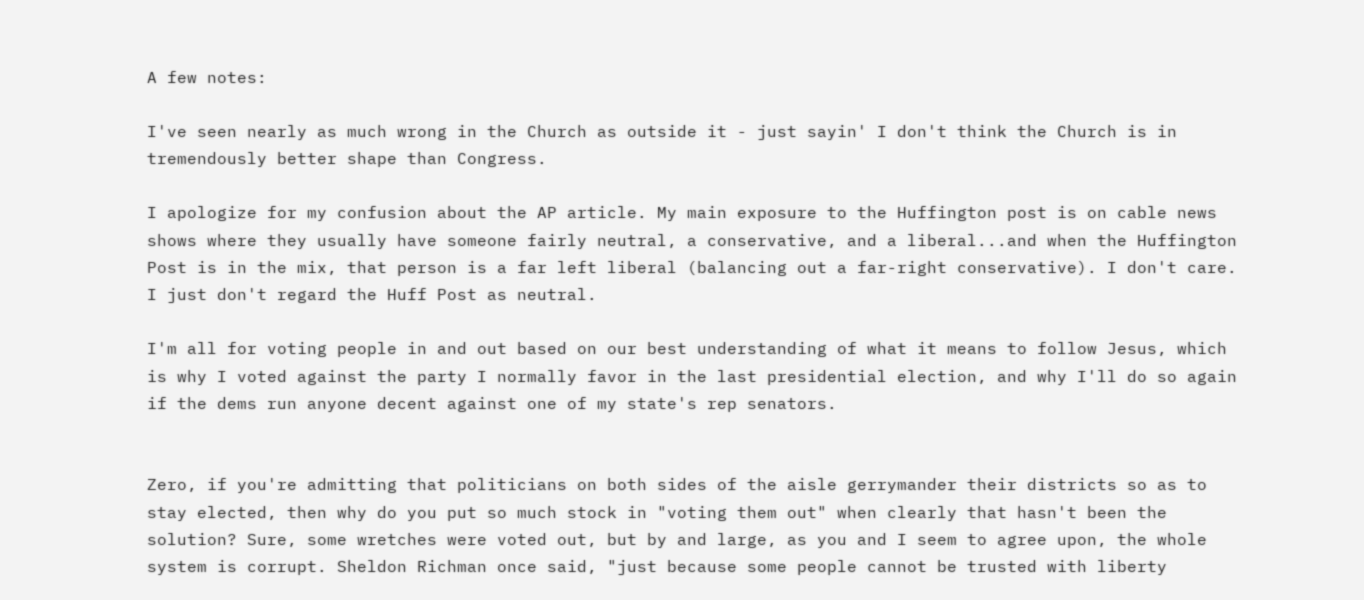A few notes:

I've seen nearly as much wrong in the Church as outside it - just sayin' I don't think the Church is in tremendously better shape than Congress.

I apologize for my confusion about the AP article. My main exposure to the Huffington post is on cable news shows where they usually have someone fairly neutral, a conservative, and a liberal...and when the Huffington Post is in the mix, that person is a far left liberal (balancing out a far-right conservative). I don't care. I just don't regard the Huff Post as neutral.

I'm all for voting people in and out based on our best understanding of what it means to follow Jesus, which is why I voted against the party I normally favor in the last presidential election, and why I'll do so again if the dems run anyone decent against one of my state's rep senators.


Zero, if you're admitting that politicians on both sides of the aisle gerrymander their districts so as to stay elected, then why do you put so much stock in "voting them out" when clearly that hasn't been the solution? Sure, some wretches were voted out, but by and large, as you and I seem to agree upon, the whole system is corrupt. Sheldon Richman once said, "just because some people cannot be trusted with liberty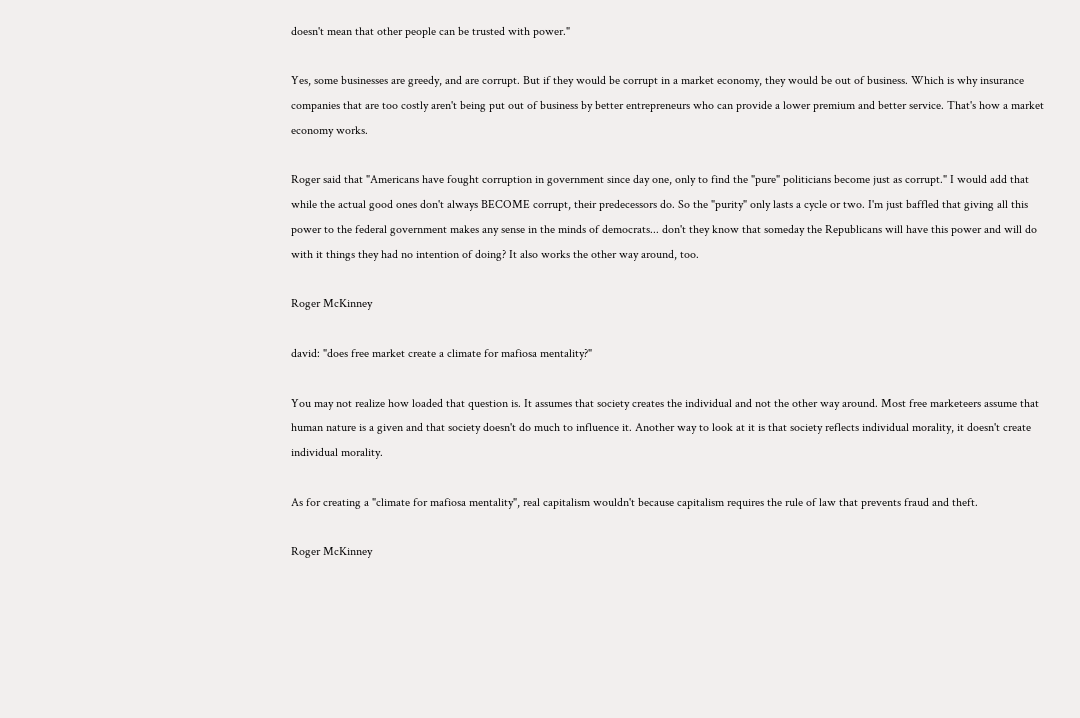doesn't mean that other people can be trusted with power."

Yes, some businesses are greedy, and are corrupt. But if they would be corrupt in a market economy, they would be out of business. Which is why insurance companies that are too costly aren't being put out of business by better entrepreneurs who can provide a lower premium and better service. That's how a market economy works.

Roger said that "Americans have fought corruption in government since day one, only to find the "pure" politicians become just as corrupt." I would add that while the actual good ones don't always BECOME corrupt, their predecessors do. So the "purity" only lasts a cycle or two. I'm just baffled that giving all this power to the federal government makes any sense in the minds of democrats... don't they know that someday the Republicans will have this power and will do with it things they had no intention of doing? It also works the other way around, too.

Roger McKinney

david: "does free market create a climate for mafiosa mentality?"

You may not realize how loaded that question is. It assumes that society creates the individual and not the other way around. Most free marketeers assume that human nature is a given and that society doesn't do much to influence it. Another way to look at it is that society reflects individual morality, it doesn't create individual morality.

As for creating a "climate for mafiosa mentality", real capitalism wouldn't because capitalism requires the rule of law that prevents fraud and theft.

Roger McKinney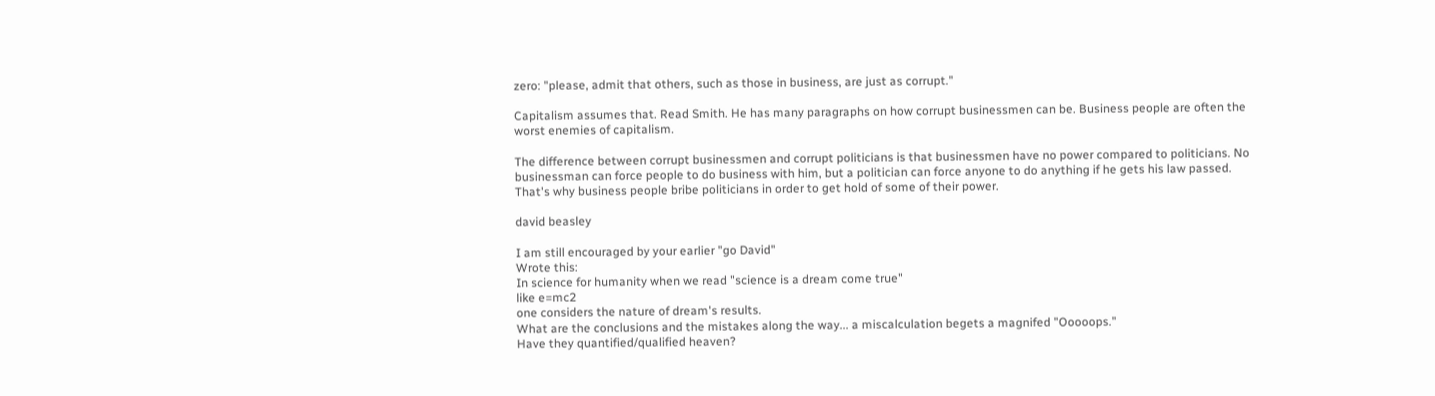zero: "please, admit that others, such as those in business, are just as corrupt."

Capitalism assumes that. Read Smith. He has many paragraphs on how corrupt businessmen can be. Business people are often the worst enemies of capitalism.

The difference between corrupt businessmen and corrupt politicians is that businessmen have no power compared to politicians. No businessman can force people to do business with him, but a politician can force anyone to do anything if he gets his law passed. That's why business people bribe politicians in order to get hold of some of their power.

david beasley

I am still encouraged by your earlier "go David"
Wrote this:
In science for humanity when we read "science is a dream come true"
like e=mc2
one considers the nature of dream's results.
What are the conclusions and the mistakes along the way... a miscalculation begets a magnifed "Ooooops."
Have they quantified/qualified heaven?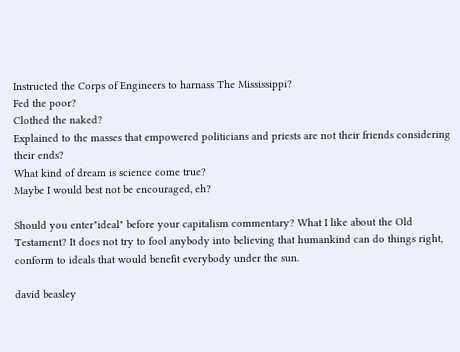Instructed the Corps of Engineers to harnass The Mississippi?
Fed the poor?
Clothed the naked?
Explained to the masses that empowered politicians and priests are not their friends considering their ends?
What kind of dream is science come true?
Maybe I would best not be encouraged, eh?

Should you enter"ideal" before your capitalism commentary? What I like about the Old Testament? It does not try to fool anybody into believing that humankind can do things right, conform to ideals that would benefit everybody under the sun.

david beasley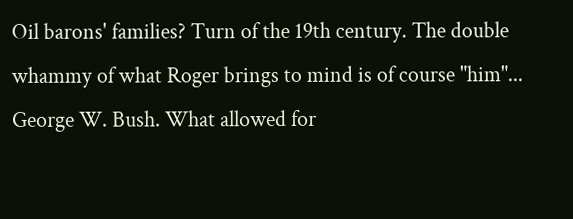Oil barons' families? Turn of the 19th century. The double whammy of what Roger brings to mind is of course "him"... George W. Bush. What allowed for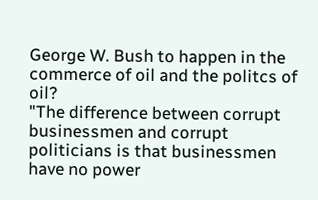George W. Bush to happen in the commerce of oil and the politcs of oil?
"The difference between corrupt businessmen and corrupt politicians is that businessmen have no power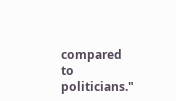compared to politicians."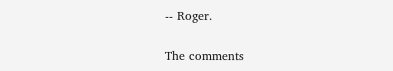-- Roger.

The comments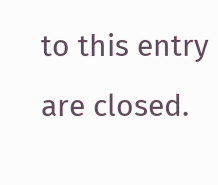to this entry are closed.